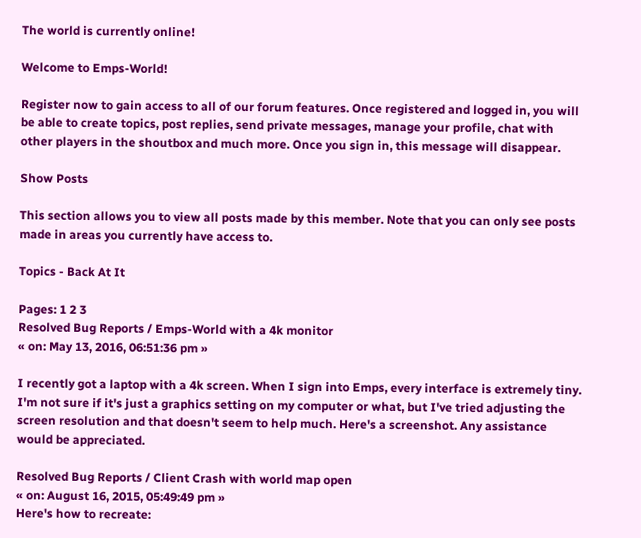The world is currently online!

Welcome to Emps-World!

Register now to gain access to all of our forum features. Once registered and logged in, you will be able to create topics, post replies, send private messages, manage your profile, chat with other players in the shoutbox and much more. Once you sign in, this message will disappear.

Show Posts

This section allows you to view all posts made by this member. Note that you can only see posts made in areas you currently have access to.

Topics - Back At It

Pages: 1 2 3
Resolved Bug Reports / Emps-World with a 4k monitor
« on: May 13, 2016, 06:51:36 pm »

I recently got a laptop with a 4k screen. When I sign into Emps, every interface is extremely tiny. I'm not sure if it's just a graphics setting on my computer or what, but I've tried adjusting the screen resolution and that doesn't seem to help much. Here's a screenshot. Any assistance would be appreciated.

Resolved Bug Reports / Client Crash with world map open
« on: August 16, 2015, 05:49:49 pm »
Here's how to recreate: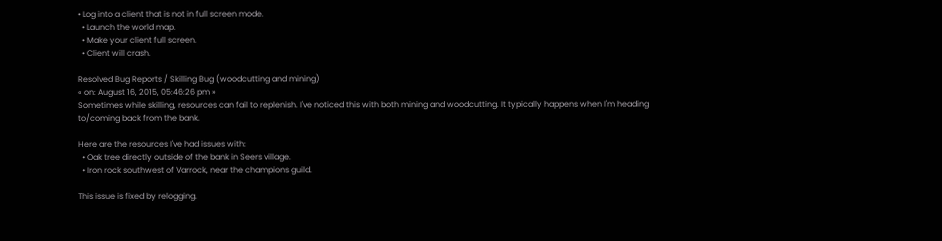• Log into a client that is not in full screen mode.
  • Launch the world map.
  • Make your client full screen.
  • Client will crash.

Resolved Bug Reports / Skilling Bug (woodcutting and mining)
« on: August 16, 2015, 05:46:26 pm »
Sometimes while skilling, resources can fail to replenish. I've noticed this with both mining and woodcutting. It typically happens when I'm heading to/coming back from the bank.

Here are the resources I've had issues with:
  • Oak tree directly outside of the bank in Seers village.
  • Iron rock southwest of Varrock, near the champions guild.

This issue is fixed by relogging.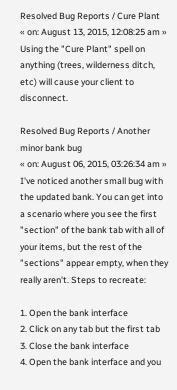Resolved Bug Reports / Cure Plant
« on: August 13, 2015, 12:08:25 am »
Using the "Cure Plant" spell on anything (trees, wilderness ditch, etc) will cause your client to disconnect.

Resolved Bug Reports / Another minor bank bug
« on: August 06, 2015, 03:26:34 am »
I've noticed another small bug with the updated bank. You can get into a scenario where you see the first "section" of the bank tab with all of your items, but the rest of the "sections" appear empty, when they really aren't. Steps to recreate:

1. Open the bank interface
2. Click on any tab but the first tab
3. Close the bank interface
4. Open the bank interface and you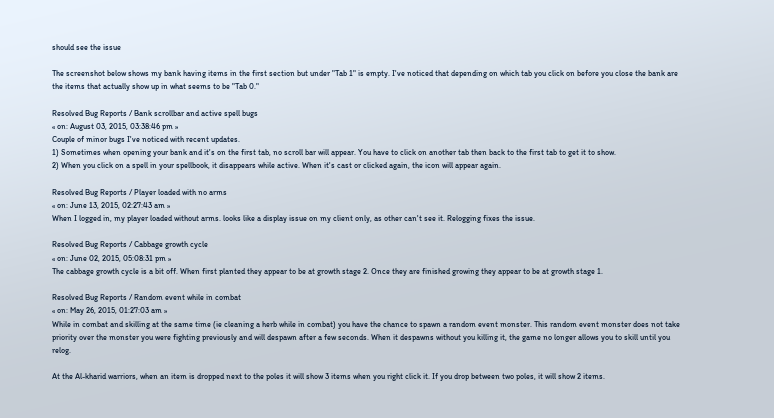should see the issue

The screenshot below shows my bank having items in the first section but under "Tab 1" is empty. I've noticed that depending on which tab you click on before you close the bank are the items that actually show up in what seems to be "Tab 0."

Resolved Bug Reports / Bank scrollbar and active spell bugs
« on: August 03, 2015, 03:38:46 pm »
Couple of minor bugs I've noticed with recent updates.
1) Sometimes when opening your bank and it's on the first tab, no scroll bar will appear. You have to click on another tab then back to the first tab to get it to show.
2) When you click on a spell in your spellbook, it disappears while active. When it's cast or clicked again, the icon will appear again.

Resolved Bug Reports / Player loaded with no arms
« on: June 13, 2015, 02:27:43 am »
When I logged in, my player loaded without arms. looks like a display issue on my client only, as other can't see it. Relogging fixes the issue.

Resolved Bug Reports / Cabbage growth cycle
« on: June 02, 2015, 05:08:31 pm »
The cabbage growth cycle is a bit off. When first planted they appear to be at growth stage 2. Once they are finished growing they appear to be at growth stage 1.

Resolved Bug Reports / Random event while in combat
« on: May 26, 2015, 01:27:03 am »
While in combat and skilling at the same time (ie cleaning a herb while in combat) you have the chance to spawn a random event monster. This random event monster does not take priority over the monster you were fighting previously and will despawn after a few seconds. When it despawns without you killing it, the game no longer allows you to skill until you relog.

At the Al-kharid warriors, when an item is dropped next to the poles it will show 3 items when you right click it. If you drop between two poles, it will show 2 items.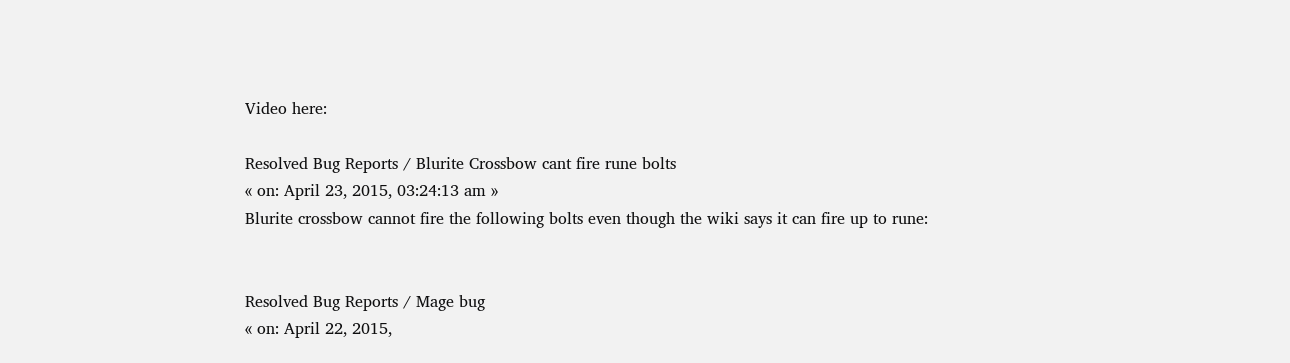Video here:

Resolved Bug Reports / Blurite Crossbow cant fire rune bolts
« on: April 23, 2015, 03:24:13 am »
Blurite crossbow cannot fire the following bolts even though the wiki says it can fire up to rune:


Resolved Bug Reports / Mage bug
« on: April 22, 2015,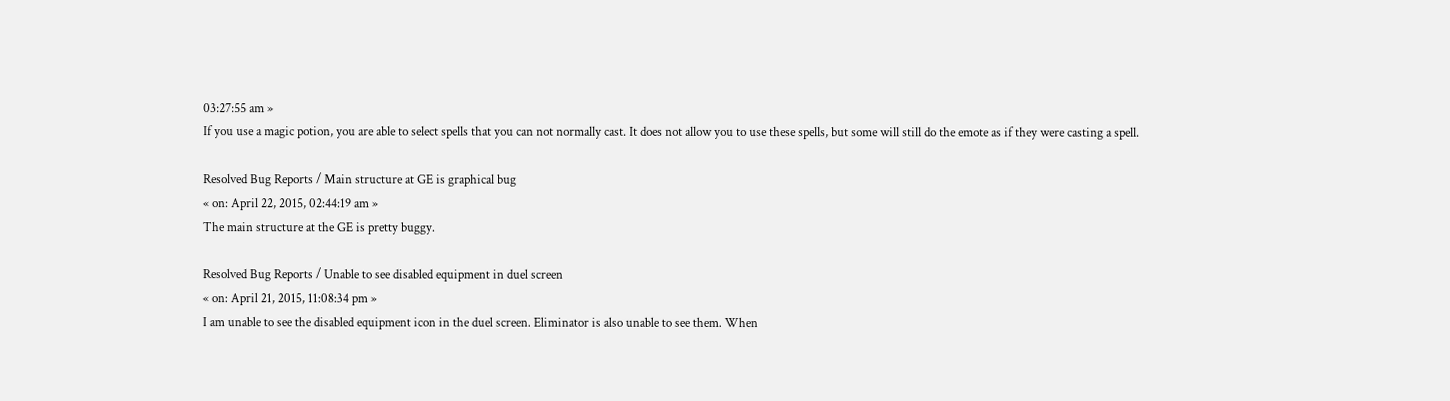03:27:55 am »
If you use a magic potion, you are able to select spells that you can not normally cast. It does not allow you to use these spells, but some will still do the emote as if they were casting a spell.

Resolved Bug Reports / Main structure at GE is graphical bug
« on: April 22, 2015, 02:44:19 am »
The main structure at the GE is pretty buggy.

Resolved Bug Reports / Unable to see disabled equipment in duel screen
« on: April 21, 2015, 11:08:34 pm »
I am unable to see the disabled equipment icon in the duel screen. Eliminator is also unable to see them. When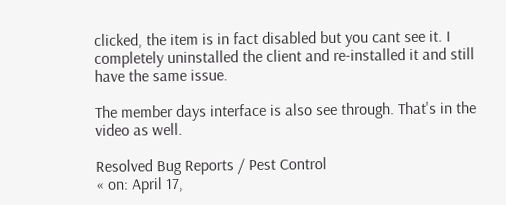clicked, the item is in fact disabled but you cant see it. I completely uninstalled the client and re-installed it and still have the same issue.

The member days interface is also see through. That's in the video as well.

Resolved Bug Reports / Pest Control
« on: April 17,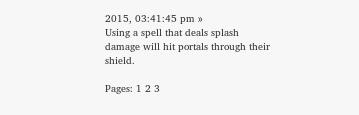2015, 03:41:45 pm »
Using a spell that deals splash damage will hit portals through their shield.

Pages: 1 2 3